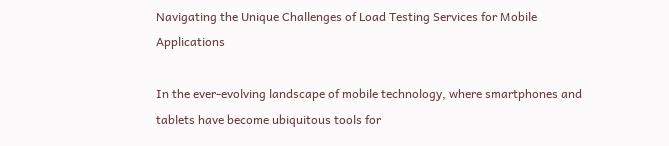Navigating the Unique Challenges of Load Testing Services for Mobile Applications

In the ever-evolving landscape of mobile technology, where smartphones and tablets have become ubiquitous tools for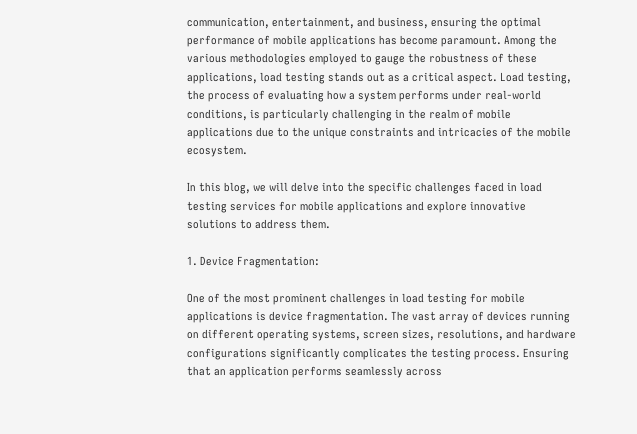communication, entertainment, and business, ensuring the optimal performance of mobile applications has become paramount. Among the various methodologies employed to gauge the robustness of these applications, load testing stands out as a critical aspect. Load testing, the process of evaluating how a system performs under real-world conditions, is particularly challenging in the realm of mobile applications due to the unique constraints and intricacies of the mobile ecosystem.

In this blog, we will delve into the specific challenges faced in load testing services for mobile applications and explore innovative solutions to address them.

1. Device Fragmentation:

One of the most prominent challenges in load testing for mobile applications is device fragmentation. The vast array of devices running on different operating systems, screen sizes, resolutions, and hardware configurations significantly complicates the testing process. Ensuring that an application performs seamlessly across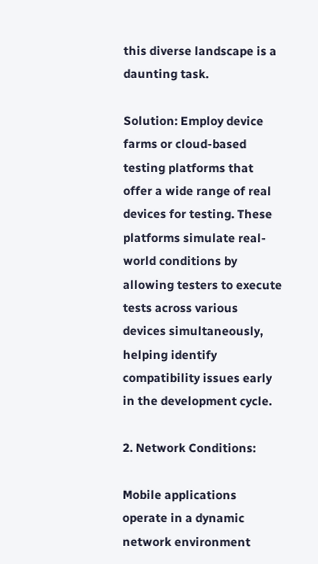this diverse landscape is a daunting task.

Solution: Employ device farms or cloud-based testing platforms that offer a wide range of real devices for testing. These platforms simulate real-world conditions by allowing testers to execute tests across various devices simultaneously, helping identify compatibility issues early in the development cycle.

2. Network Conditions:

Mobile applications operate in a dynamic network environment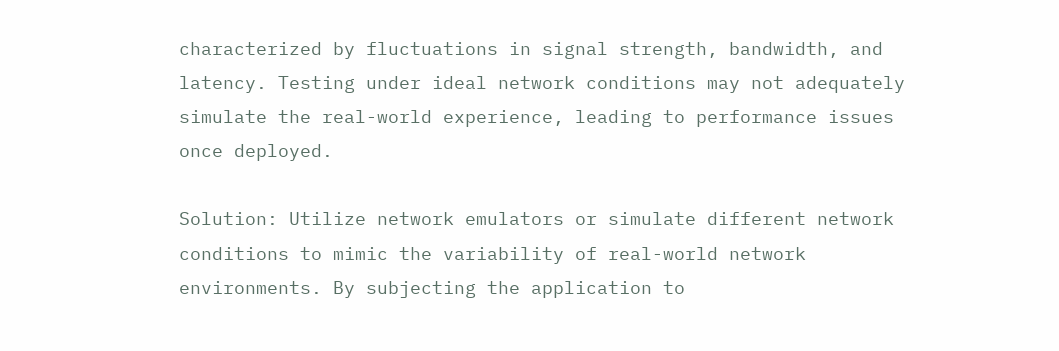characterized by fluctuations in signal strength, bandwidth, and latency. Testing under ideal network conditions may not adequately simulate the real-world experience, leading to performance issues once deployed.

Solution: Utilize network emulators or simulate different network conditions to mimic the variability of real-world network environments. By subjecting the application to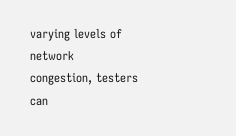varying levels of network congestion, testers can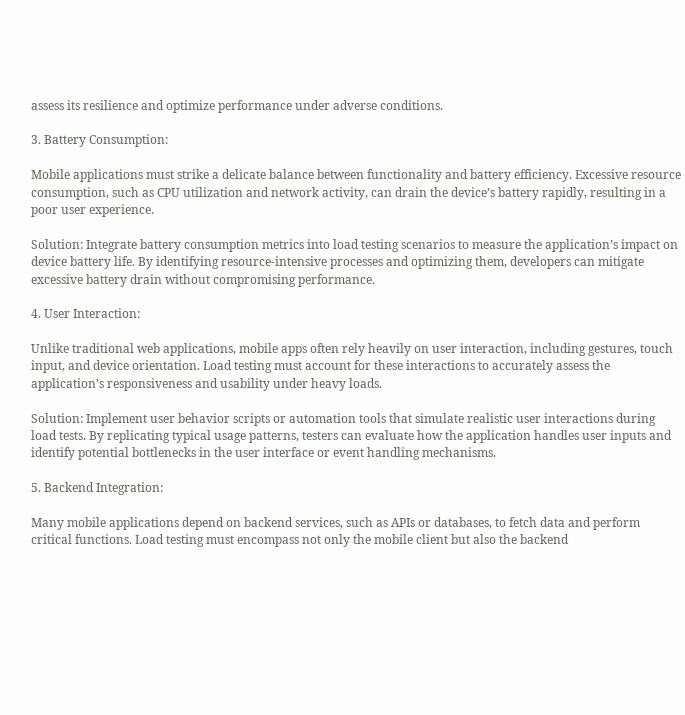assess its resilience and optimize performance under adverse conditions.

3. Battery Consumption:

Mobile applications must strike a delicate balance between functionality and battery efficiency. Excessive resource consumption, such as CPU utilization and network activity, can drain the device’s battery rapidly, resulting in a poor user experience.

Solution: Integrate battery consumption metrics into load testing scenarios to measure the application’s impact on device battery life. By identifying resource-intensive processes and optimizing them, developers can mitigate excessive battery drain without compromising performance.

4. User Interaction:

Unlike traditional web applications, mobile apps often rely heavily on user interaction, including gestures, touch input, and device orientation. Load testing must account for these interactions to accurately assess the application’s responsiveness and usability under heavy loads.

Solution: Implement user behavior scripts or automation tools that simulate realistic user interactions during load tests. By replicating typical usage patterns, testers can evaluate how the application handles user inputs and identify potential bottlenecks in the user interface or event handling mechanisms.

5. Backend Integration:

Many mobile applications depend on backend services, such as APIs or databases, to fetch data and perform critical functions. Load testing must encompass not only the mobile client but also the backend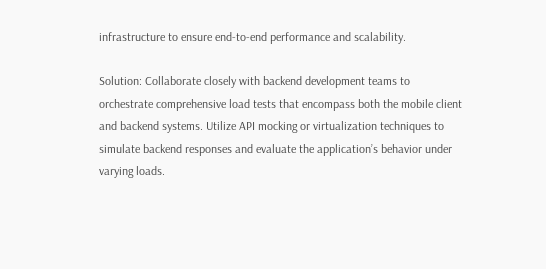infrastructure to ensure end-to-end performance and scalability.

Solution: Collaborate closely with backend development teams to orchestrate comprehensive load tests that encompass both the mobile client and backend systems. Utilize API mocking or virtualization techniques to simulate backend responses and evaluate the application’s behavior under varying loads.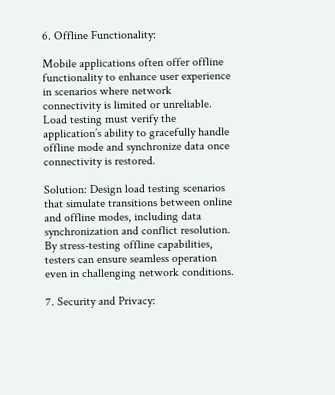6. Offline Functionality:

Mobile applications often offer offline functionality to enhance user experience in scenarios where network connectivity is limited or unreliable. Load testing must verify the application’s ability to gracefully handle offline mode and synchronize data once connectivity is restored.

Solution: Design load testing scenarios that simulate transitions between online and offline modes, including data synchronization and conflict resolution. By stress-testing offline capabilities, testers can ensure seamless operation even in challenging network conditions.

7. Security and Privacy: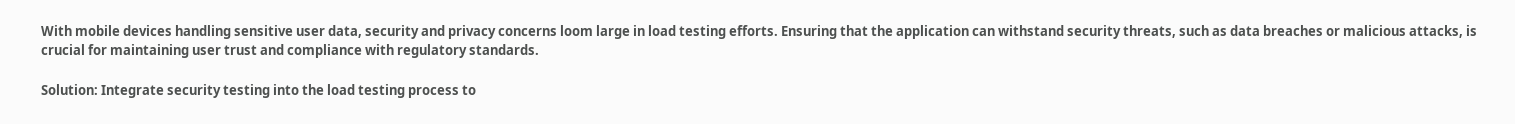With mobile devices handling sensitive user data, security and privacy concerns loom large in load testing efforts. Ensuring that the application can withstand security threats, such as data breaches or malicious attacks, is crucial for maintaining user trust and compliance with regulatory standards.

Solution: Integrate security testing into the load testing process to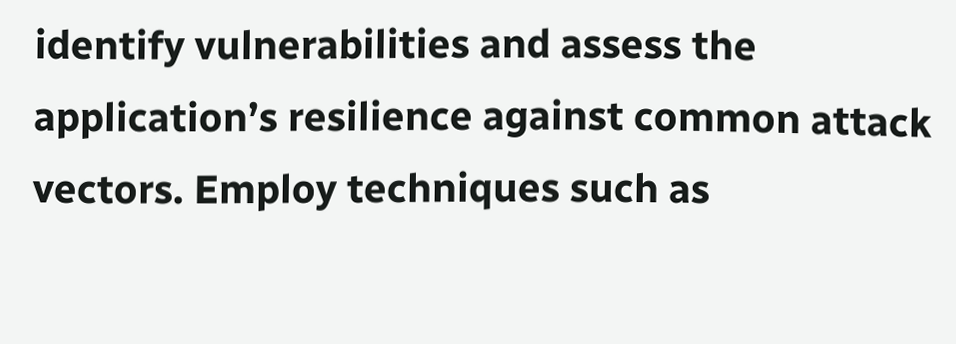identify vulnerabilities and assess the application’s resilience against common attack vectors. Employ techniques such as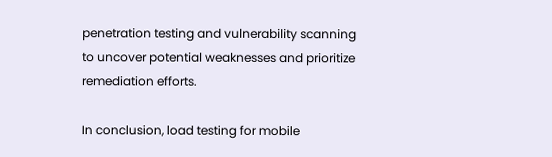penetration testing and vulnerability scanning to uncover potential weaknesses and prioritize remediation efforts.

In conclusion, load testing for mobile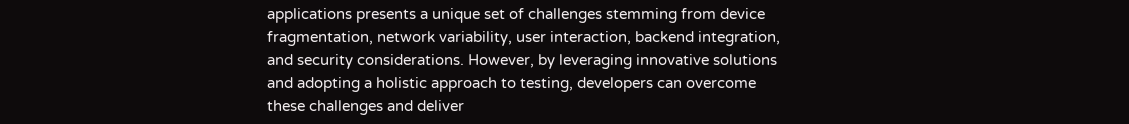applications presents a unique set of challenges stemming from device fragmentation, network variability, user interaction, backend integration, and security considerations. However, by leveraging innovative solutions and adopting a holistic approach to testing, developers can overcome these challenges and deliver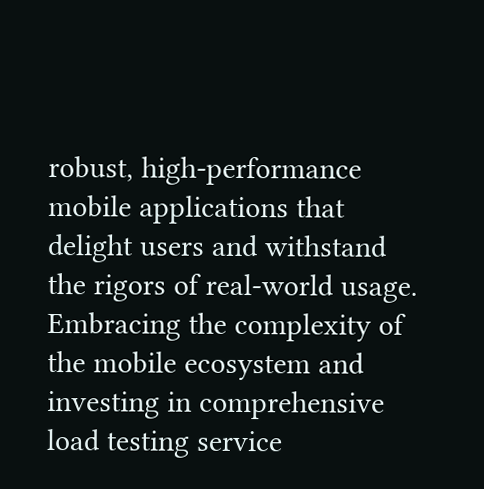robust, high-performance mobile applications that delight users and withstand the rigors of real-world usage. Embracing the complexity of the mobile ecosystem and investing in comprehensive load testing service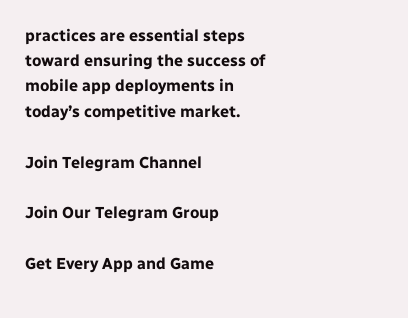practices are essential steps toward ensuring the success of mobile app deployments in today’s competitive market.

Join Telegram Channel

Join Our Telegram Group

Get Every App and Game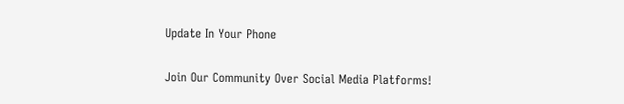Update In Your Phone

Join Our Community Over Social Media Platforms!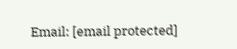Email: [email protected]